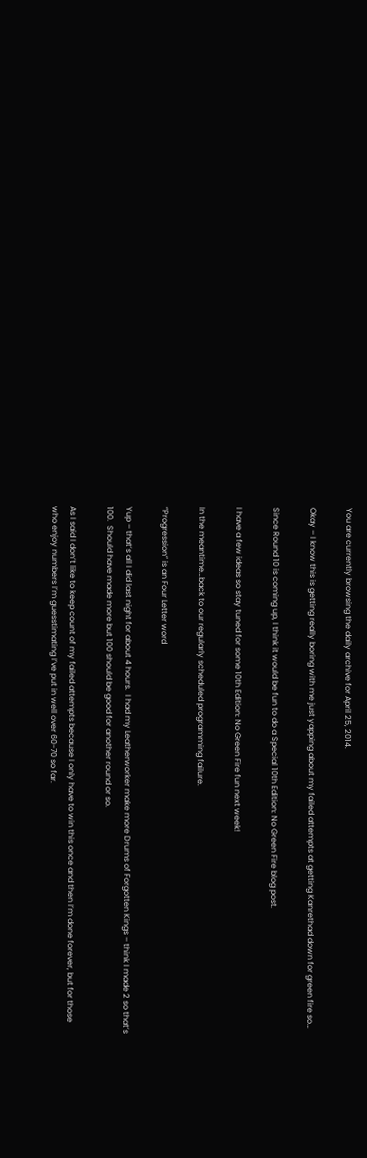You are currently browsing the daily archive for April 25, 2014.

Okay – I know this is getting really boring with me just yapping about my failed attempts at getting Kanrethad down for green fire so…

Since Round 10 is coming up, I think it would be fun to do a Special 10th Edition: No Green Fire blog post.

I have a few ideas so stay tuned for some 10th Edition: No Green Fire fun next week!

In the meantime…back to our regularly scheduled programming failure.

“Progression” is an Four Letter word

Yup – that’s all I did last night for about 4 hours.  I had my Leatherworker make more Drums of Forgotten Kings – think I made 2 so that’s 100.  Should have made more but 100 should be good for another round or so.

As I said I don’t like to keep count of my failed attempts because I only have to win this once and then I’m done forever, but for those who enjoy numbers I’m guesstimating I’ve put in well over 60-70 so far.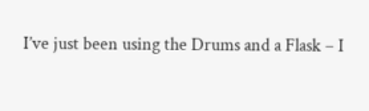I’ve just been using the Drums and a Flask – I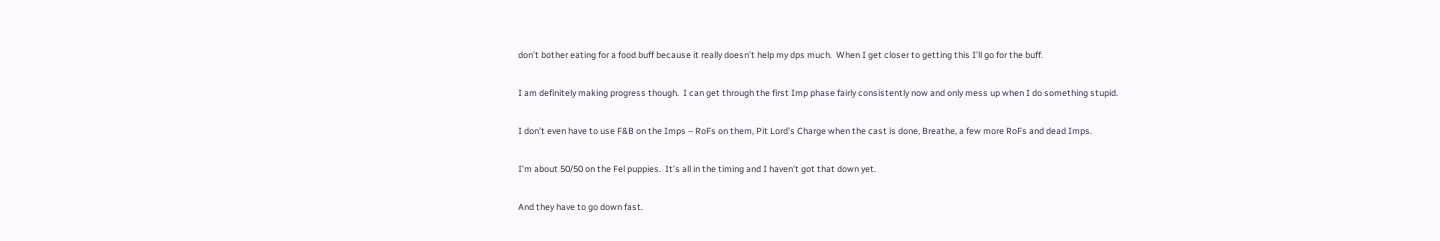don’t bother eating for a food buff because it really doesn’t help my dps much.  When I get closer to getting this I’ll go for the buff.

I am definitely making progress though.  I can get through the first Imp phase fairly consistently now and only mess up when I do something stupid.

I don’t even have to use F&B on the Imps – RoFs on them, Pit Lord’s Charge when the cast is done, Breathe, a few more RoFs and dead Imps.

I’m about 50/50 on the Fel puppies.  It’s all in the timing and I haven’t got that down yet.

And they have to go down fast.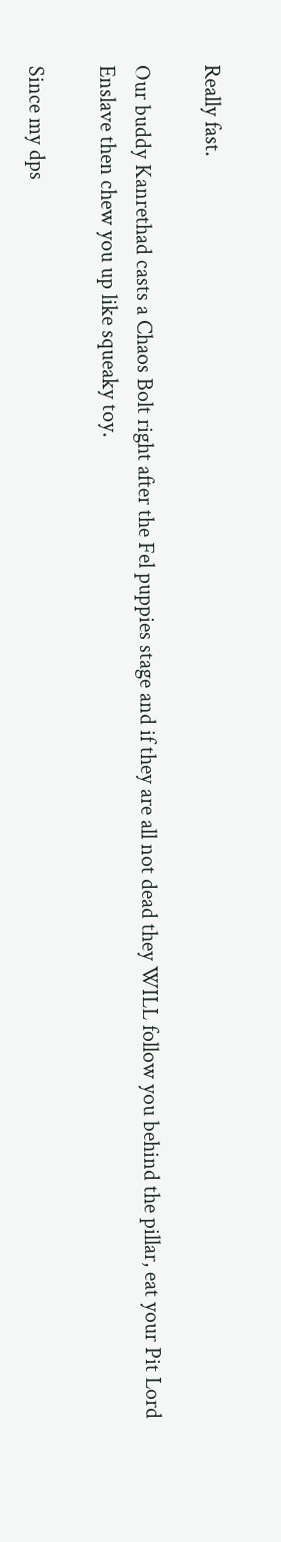Really fast.

Our buddy Kanrethad casts a Chaos Bolt right after the Fel puppies stage and if they are all not dead they WILL follow you behind the pillar, eat your Pit Lord Enslave then chew you up like squeaky toy.

Since my dps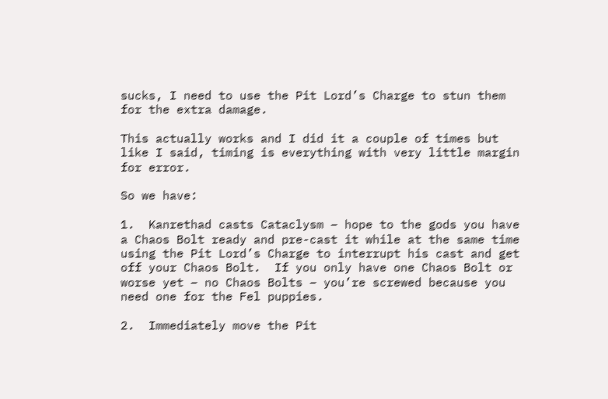sucks, I need to use the Pit Lord’s Charge to stun them for the extra damage.

This actually works and I did it a couple of times but like I said, timing is everything with very little margin for error.

So we have:

1.  Kanrethad casts Cataclysm – hope to the gods you have a Chaos Bolt ready and pre-cast it while at the same time using the Pit Lord’s Charge to interrupt his cast and get off your Chaos Bolt.  If you only have one Chaos Bolt or worse yet – no Chaos Bolts – you’re screwed because you need one for the Fel puppies.

2.  Immediately move the Pit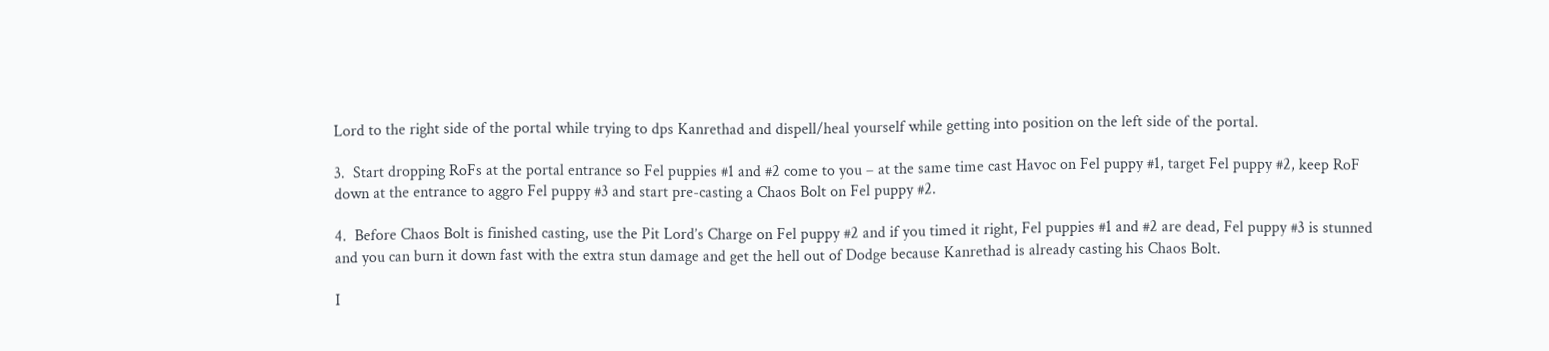Lord to the right side of the portal while trying to dps Kanrethad and dispell/heal yourself while getting into position on the left side of the portal.

3.  Start dropping RoFs at the portal entrance so Fel puppies #1 and #2 come to you – at the same time cast Havoc on Fel puppy #1, target Fel puppy #2, keep RoF down at the entrance to aggro Fel puppy #3 and start pre-casting a Chaos Bolt on Fel puppy #2.

4.  Before Chaos Bolt is finished casting, use the Pit Lord’s Charge on Fel puppy #2 and if you timed it right, Fel puppies #1 and #2 are dead, Fel puppy #3 is stunned and you can burn it down fast with the extra stun damage and get the hell out of Dodge because Kanrethad is already casting his Chaos Bolt.

I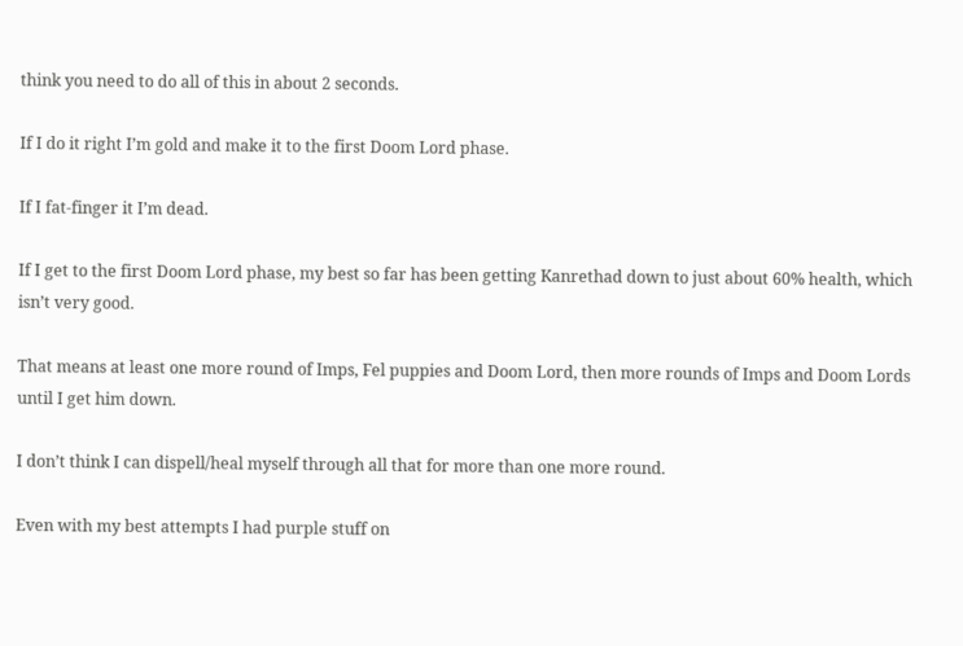think you need to do all of this in about 2 seconds.

If I do it right I’m gold and make it to the first Doom Lord phase.

If I fat-finger it I’m dead.

If I get to the first Doom Lord phase, my best so far has been getting Kanrethad down to just about 60% health, which isn’t very good.

That means at least one more round of Imps, Fel puppies and Doom Lord, then more rounds of Imps and Doom Lords until I get him down.

I don’t think I can dispell/heal myself through all that for more than one more round.

Even with my best attempts I had purple stuff on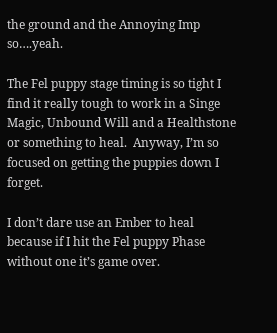the ground and the Annoying Imp so….yeah.

The Fel puppy stage timing is so tight I find it really tough to work in a Singe Magic, Unbound Will and a Healthstone or something to heal.  Anyway, I’m so focused on getting the puppies down I forget.

I don’t dare use an Ember to heal because if I hit the Fel puppy Phase without one it’s game over.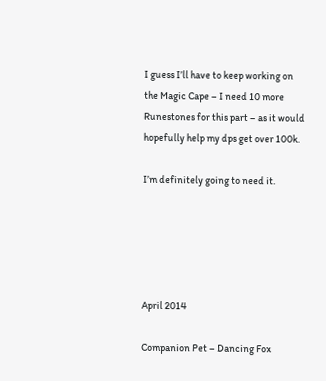I guess I’ll have to keep working on the Magic Cape – I need 10 more Runestones for this part – as it would hopefully help my dps get over 100k.

I’m definitely going to need it.





April 2014

Companion Pet – Dancing Fox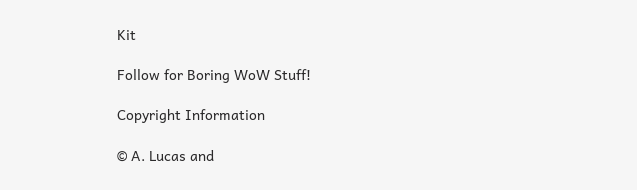Kit

Follow for Boring WoW Stuff!

Copyright Information

© A. Lucas and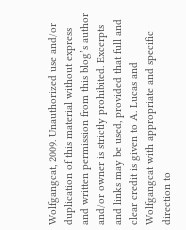Wolfgangcat, 2009. Unauthorized use and/or duplication of this material without express and written permission from this blog’s author and/or owner is strictly prohibited. Excerpts and links may be used, provided that full and clear credit is given to A. Lucas and Wolfgangcat with appropriate and specific direction to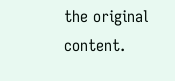the original content.